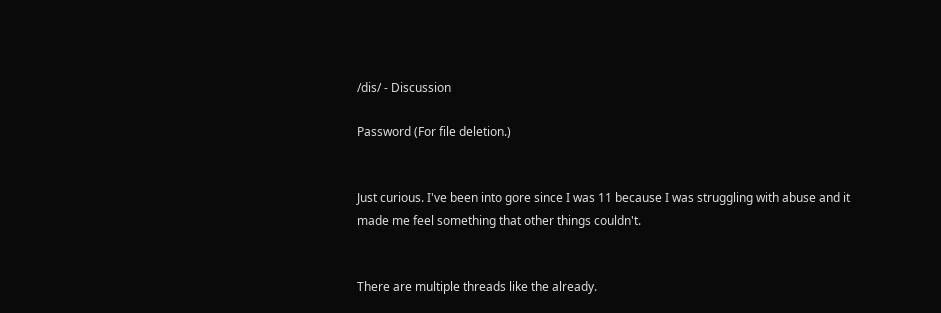/dis/ - Discussion

Password (For file deletion.)


Just curious. I've been into gore since I was 11 because I was struggling with abuse and it made me feel something that other things couldn't.


There are multiple threads like the already.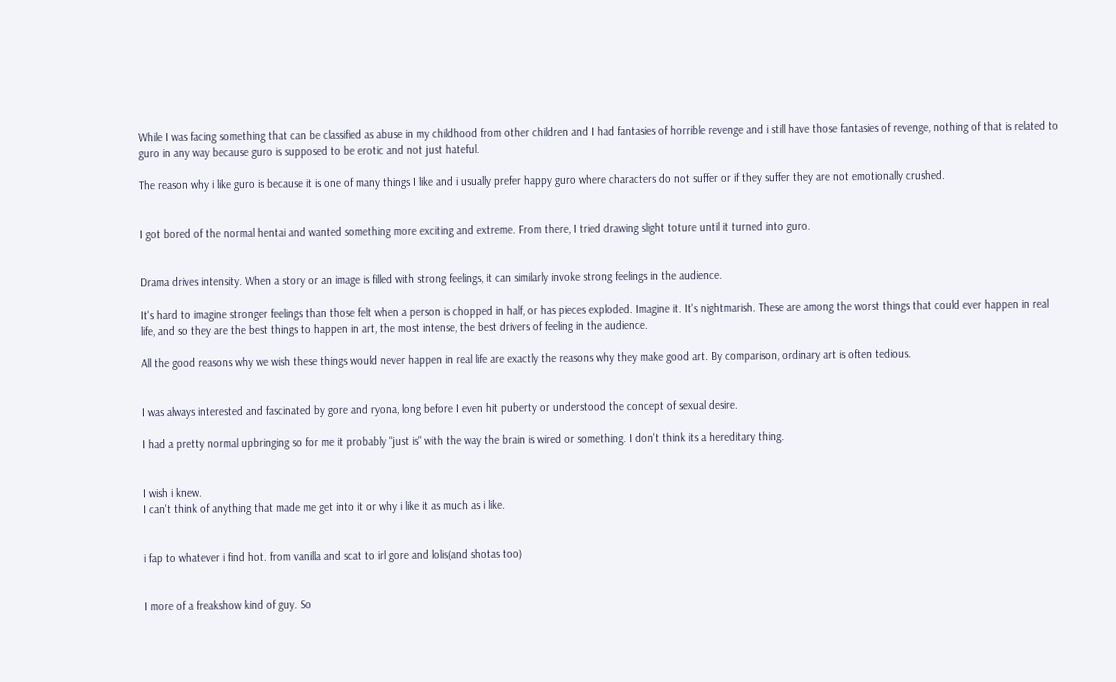While I was facing something that can be classified as abuse in my childhood from other children and I had fantasies of horrible revenge and i still have those fantasies of revenge, nothing of that is related to guro in any way because guro is supposed to be erotic and not just hateful.

The reason why i like guro is because it is one of many things I like and i usually prefer happy guro where characters do not suffer or if they suffer they are not emotionally crushed.


I got bored of the normal hentai and wanted something more exciting and extreme. From there, I tried drawing slight toture until it turned into guro.


Drama drives intensity. When a story or an image is filled with strong feelings, it can similarly invoke strong feelings in the audience.

It's hard to imagine stronger feelings than those felt when a person is chopped in half, or has pieces exploded. Imagine it. It's nightmarish. These are among the worst things that could ever happen in real life, and so they are the best things to happen in art, the most intense, the best drivers of feeling in the audience.

All the good reasons why we wish these things would never happen in real life are exactly the reasons why they make good art. By comparison, ordinary art is often tedious.


I was always interested and fascinated by gore and ryona, long before I even hit puberty or understood the concept of sexual desire.

I had a pretty normal upbringing so for me it probably "just is" with the way the brain is wired or something. I don't think its a hereditary thing.


I wish i knew.
I can't think of anything that made me get into it or why i like it as much as i like.


i fap to whatever i find hot. from vanilla and scat to irl gore and lolis(and shotas too)


I more of a freakshow kind of guy. So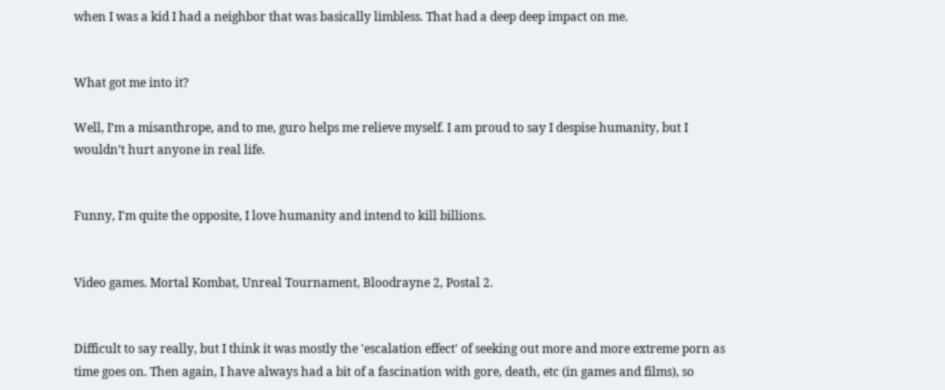when I was a kid I had a neighbor that was basically limbless. That had a deep deep impact on me.


What got me into it?

Well, I’m a misanthrope, and to me, guro helps me relieve myself. I am proud to say I despise humanity, but I wouldn’t hurt anyone in real life.


Funny, I'm quite the opposite, I love humanity and intend to kill billions.


Video games. Mortal Kombat, Unreal Tournament, Bloodrayne 2, Postal 2.


Difficult to say really, but I think it was mostly the 'escalation effect' of seeking out more and more extreme porn as time goes on. Then again, I have always had a bit of a fascination with gore, death, etc (in games and films), so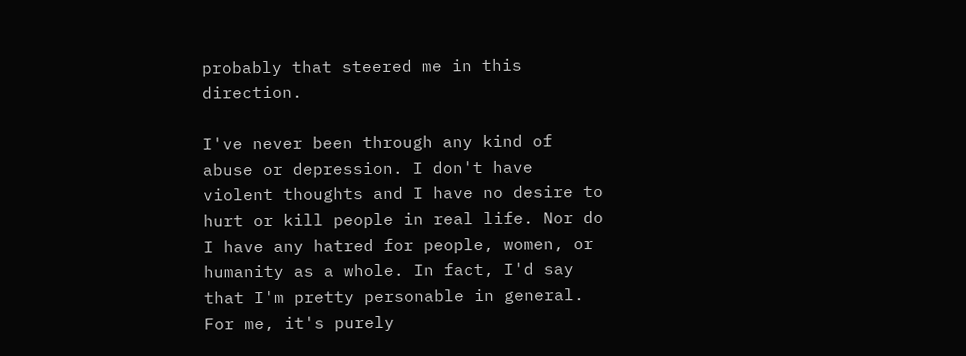probably that steered me in this direction.

I've never been through any kind of abuse or depression. I don't have violent thoughts and I have no desire to hurt or kill people in real life. Nor do I have any hatred for people, women, or humanity as a whole. In fact, I'd say that I'm pretty personable in general. For me, it's purely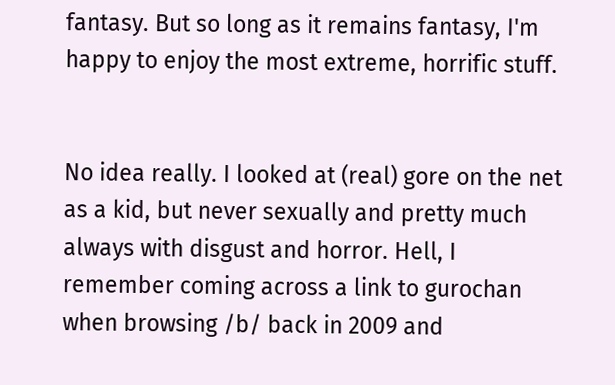fantasy. But so long as it remains fantasy, I'm happy to enjoy the most extreme, horrific stuff.


No idea really. I looked at (real) gore on the net as a kid, but never sexually and pretty much always with disgust and horror. Hell, I remember coming across a link to gurochan when browsing /b/ back in 2009 and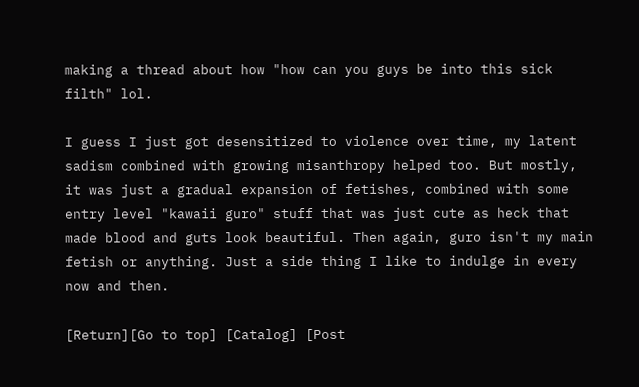making a thread about how "how can you guys be into this sick filth" lol.

I guess I just got desensitized to violence over time, my latent sadism combined with growing misanthropy helped too. But mostly, it was just a gradual expansion of fetishes, combined with some entry level "kawaii guro" stuff that was just cute as heck that made blood and guts look beautiful. Then again, guro isn't my main fetish or anything. Just a side thing I like to indulge in every now and then.

[Return][Go to top] [Catalog] [Post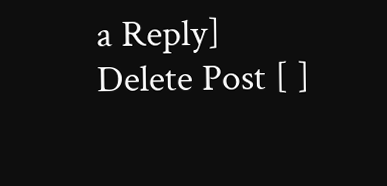a Reply]
Delete Post [ ]